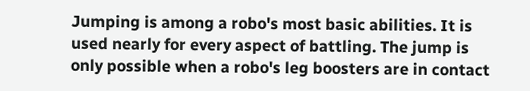Jumping is among a robo's most basic abilities. It is used nearly for every aspect of battling. The jump is only possible when a robo's leg boosters are in contact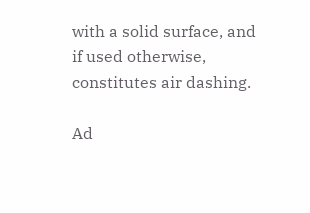with a solid surface, and if used otherwise, constitutes air dashing.

Ad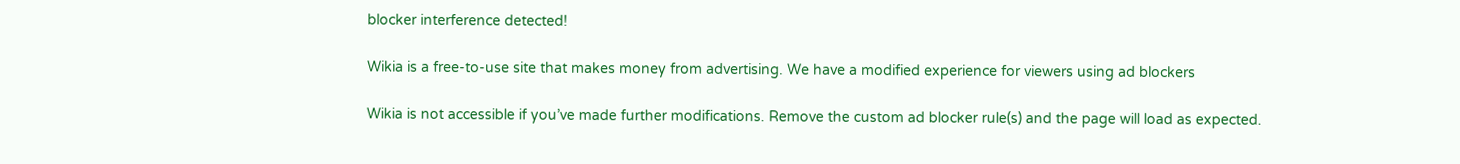blocker interference detected!

Wikia is a free-to-use site that makes money from advertising. We have a modified experience for viewers using ad blockers

Wikia is not accessible if you’ve made further modifications. Remove the custom ad blocker rule(s) and the page will load as expected.